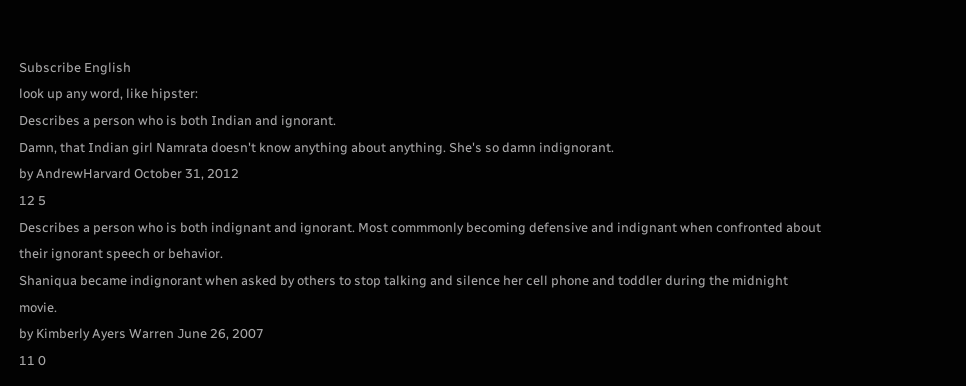Subscribe English
look up any word, like hipster:
Describes a person who is both Indian and ignorant.
Damn, that Indian girl Namrata doesn't know anything about anything. She's so damn indignorant.
by AndrewHarvard October 31, 2012
12 5
Describes a person who is both indignant and ignorant. Most commmonly becoming defensive and indignant when confronted about their ignorant speech or behavior.
Shaniqua became indignorant when asked by others to stop talking and silence her cell phone and toddler during the midnight movie.
by Kimberly Ayers Warren June 26, 2007
11 0